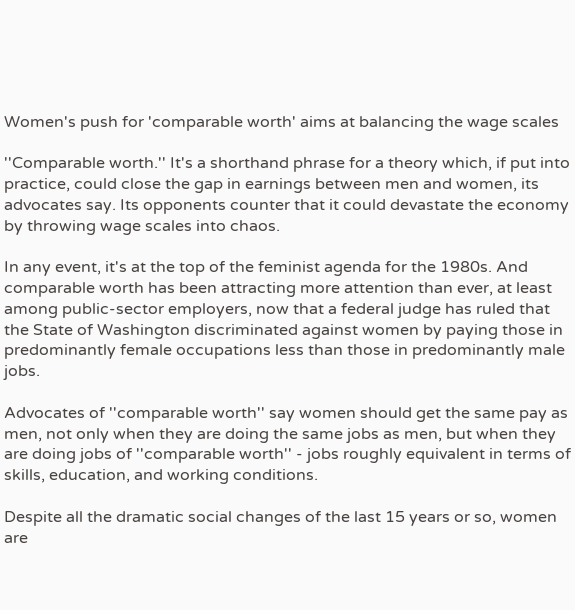Women's push for 'comparable worth' aims at balancing the wage scales

''Comparable worth.'' It's a shorthand phrase for a theory which, if put into practice, could close the gap in earnings between men and women, its advocates say. Its opponents counter that it could devastate the economy by throwing wage scales into chaos.

In any event, it's at the top of the feminist agenda for the 1980s. And comparable worth has been attracting more attention than ever, at least among public-sector employers, now that a federal judge has ruled that the State of Washington discriminated against women by paying those in predominantly female occupations less than those in predominantly male jobs.

Advocates of ''comparable worth'' say women should get the same pay as men, not only when they are doing the same jobs as men, but when they are doing jobs of ''comparable worth'' - jobs roughly equivalent in terms of skills, education, and working conditions.

Despite all the dramatic social changes of the last 15 years or so, women are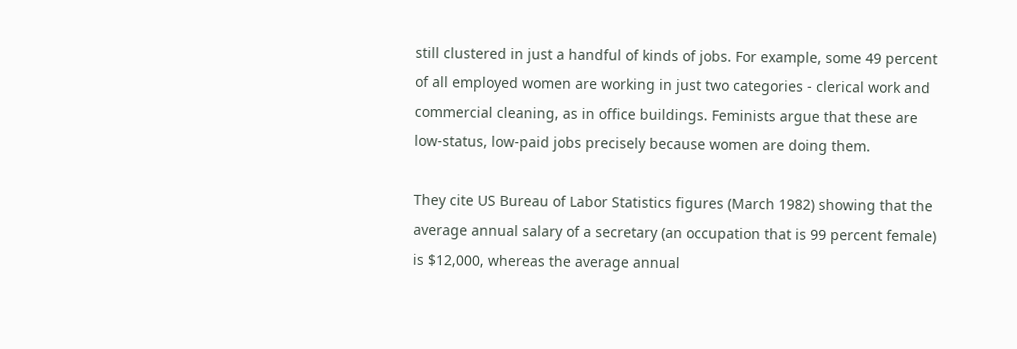still clustered in just a handful of kinds of jobs. For example, some 49 percent of all employed women are working in just two categories - clerical work and commercial cleaning, as in office buildings. Feminists argue that these are low-status, low-paid jobs precisely because women are doing them.

They cite US Bureau of Labor Statistics figures (March 1982) showing that the average annual salary of a secretary (an occupation that is 99 percent female) is $12,000, whereas the average annual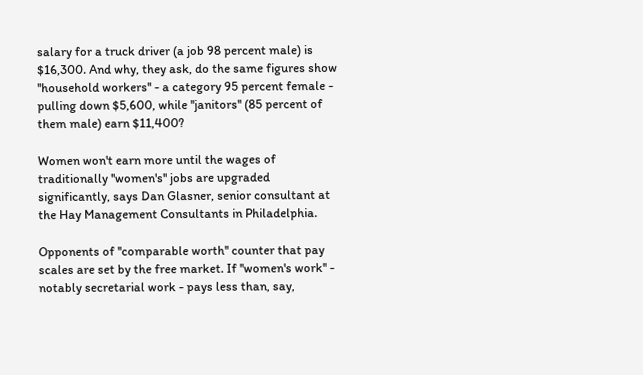salary for a truck driver (a job 98 percent male) is $16,300. And why, they ask, do the same figures show ''household workers'' - a category 95 percent female - pulling down $5,600, while ''janitors'' (85 percent of them male) earn $11,400?

Women won't earn more until the wages of traditionally ''women's'' jobs are upgraded significantly, says Dan Glasner, senior consultant at the Hay Management Consultants in Philadelphia.

Opponents of ''comparable worth'' counter that pay scales are set by the free market. If ''women's work'' - notably secretarial work - pays less than, say,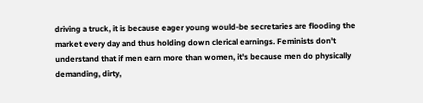driving a truck, it is because eager young would-be secretaries are flooding the market every day and thus holding down clerical earnings. Feminists don't understand that if men earn more than women, it's because men do physically demanding, dirty,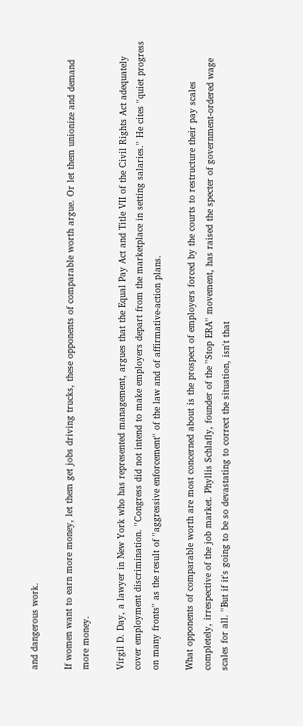and dangerous work.

If women want to earn more money, let them get jobs driving trucks, these opponents of comparable worth argue. Or let them unionize and demand more money.

Virgil D. Day, a lawyer in New York who has represented management, argues that the Equal Pay Act and Title VII of the Civil Rights Act adequately cover employment discrimination. ''Congress did not intend to make employers depart from the marketplace in setting salaries.'' He cites ''quiet progress on many fronts'' as the result of ''aggressive enforcement'' of the law and of affirmative-action plans.

What opponents of comparable worth are most concerned about is the prospect of employers forced by the courts to restructure their pay scales completely, irrespective of the job market. Phyllis Schlafly, founder of the ''Stop ERA'' movement, has raised the specter of government-ordered wage scales for all. ''But if it's going to be so devastating to correct the situation, isn't that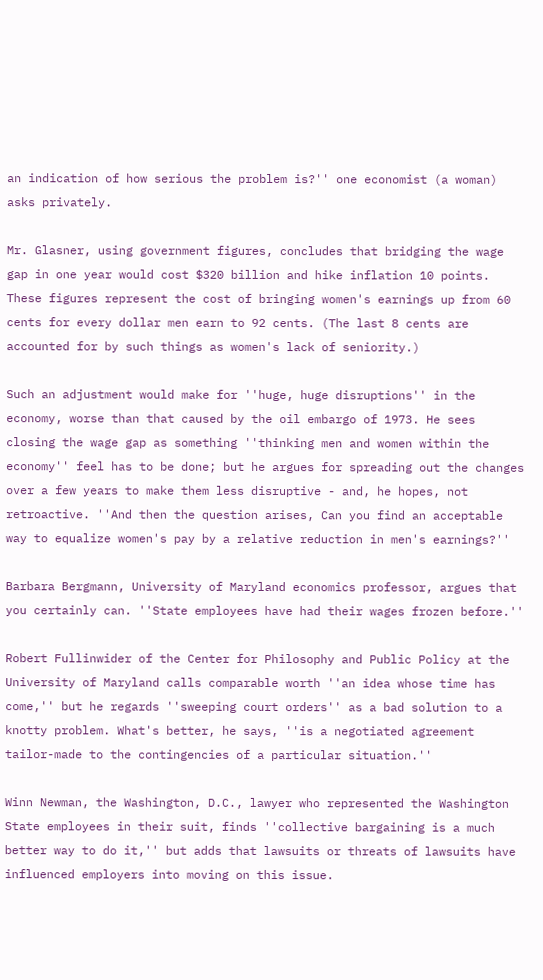an indication of how serious the problem is?'' one economist (a woman) asks privately.

Mr. Glasner, using government figures, concludes that bridging the wage gap in one year would cost $320 billion and hike inflation 10 points. These figures represent the cost of bringing women's earnings up from 60 cents for every dollar men earn to 92 cents. (The last 8 cents are accounted for by such things as women's lack of seniority.)

Such an adjustment would make for ''huge, huge disruptions'' in the economy, worse than that caused by the oil embargo of 1973. He sees closing the wage gap as something ''thinking men and women within the economy'' feel has to be done; but he argues for spreading out the changes over a few years to make them less disruptive - and, he hopes, not retroactive. ''And then the question arises, Can you find an acceptable way to equalize women's pay by a relative reduction in men's earnings?''

Barbara Bergmann, University of Maryland economics professor, argues that you certainly can. ''State employees have had their wages frozen before.''

Robert Fullinwider of the Center for Philosophy and Public Policy at the University of Maryland calls comparable worth ''an idea whose time has come,'' but he regards ''sweeping court orders'' as a bad solution to a knotty problem. What's better, he says, ''is a negotiated agreement tailor-made to the contingencies of a particular situation.''

Winn Newman, the Washington, D.C., lawyer who represented the Washington State employees in their suit, finds ''collective bargaining is a much better way to do it,'' but adds that lawsuits or threats of lawsuits have influenced employers into moving on this issue.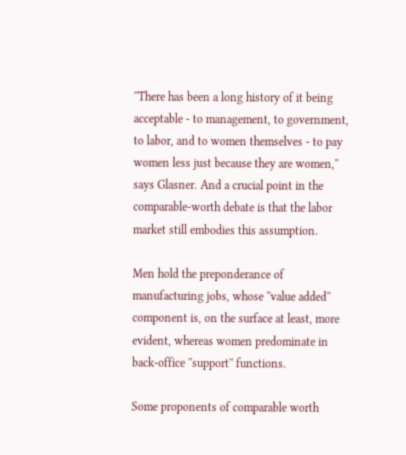''There has been a long history of it being acceptable - to management, to government, to labor, and to women themselves - to pay women less just because they are women,'' says Glasner. And a crucial point in the comparable-worth debate is that the labor market still embodies this assumption.

Men hold the preponderance of manufacturing jobs, whose ''value added'' component is, on the surface at least, more evident, whereas women predominate in back-office ''support'' functions.

Some proponents of comparable worth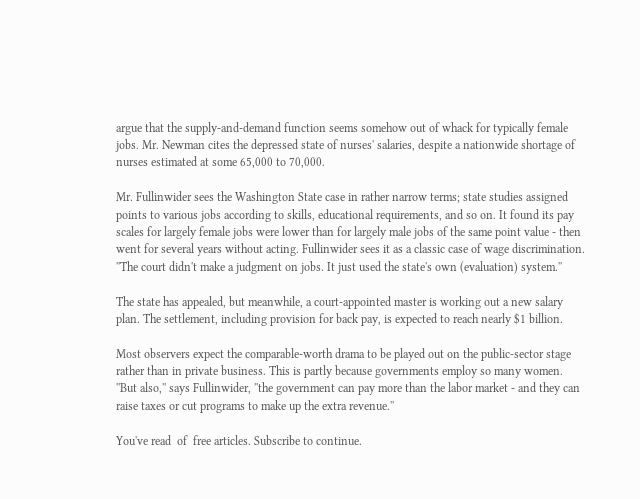argue that the supply-and-demand function seems somehow out of whack for typically female jobs. Mr. Newman cites the depressed state of nurses' salaries, despite a nationwide shortage of nurses estimated at some 65,000 to 70,000.

Mr. Fullinwider sees the Washington State case in rather narrow terms; state studies assigned points to various jobs according to skills, educational requirements, and so on. It found its pay scales for largely female jobs were lower than for largely male jobs of the same point value - then went for several years without acting. Fullinwider sees it as a classic case of wage discrimination. ''The court didn't make a judgment on jobs. It just used the state's own (evaluation) system.''

The state has appealed, but meanwhile, a court-appointed master is working out a new salary plan. The settlement, including provision for back pay, is expected to reach nearly $1 billion.

Most observers expect the comparable-worth drama to be played out on the public-sector stage rather than in private business. This is partly because governments employ so many women. ''But also,'' says Fullinwider, ''the government can pay more than the labor market - and they can raise taxes or cut programs to make up the extra revenue.''

You've read  of  free articles. Subscribe to continue.